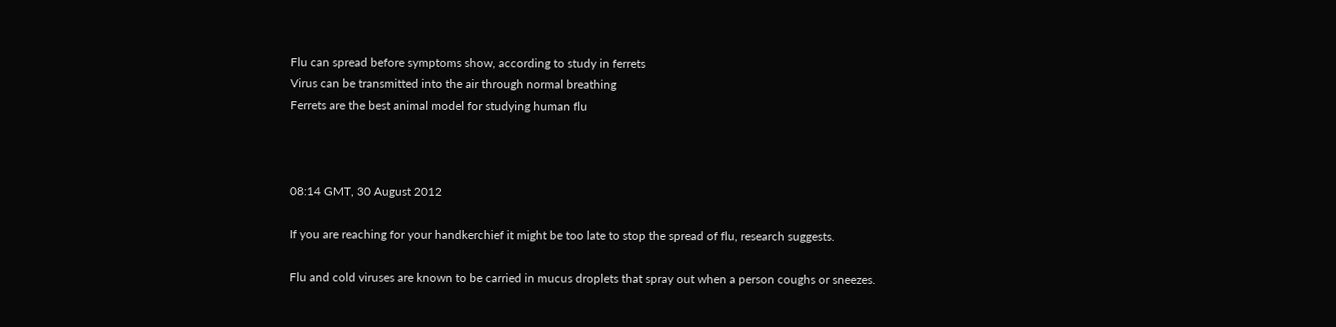Flu can spread before symptoms show, according to study in ferrets
Virus can be transmitted into the air through normal breathing
Ferrets are the best animal model for studying human flu



08:14 GMT, 30 August 2012

If you are reaching for your handkerchief it might be too late to stop the spread of flu, research suggests.

Flu and cold viruses are known to be carried in mucus droplets that spray out when a person coughs or sneezes.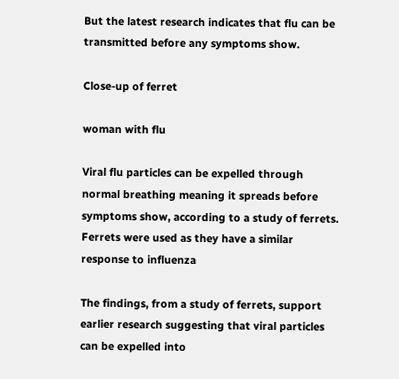But the latest research indicates that flu can be transmitted before any symptoms show.

Close-up of ferret

woman with flu

Viral flu particles can be expelled through normal breathing meaning it spreads before symptoms show, according to a study of ferrets. Ferrets were used as they have a similar response to influenza

The findings, from a study of ferrets, support earlier research suggesting that viral particles can be expelled into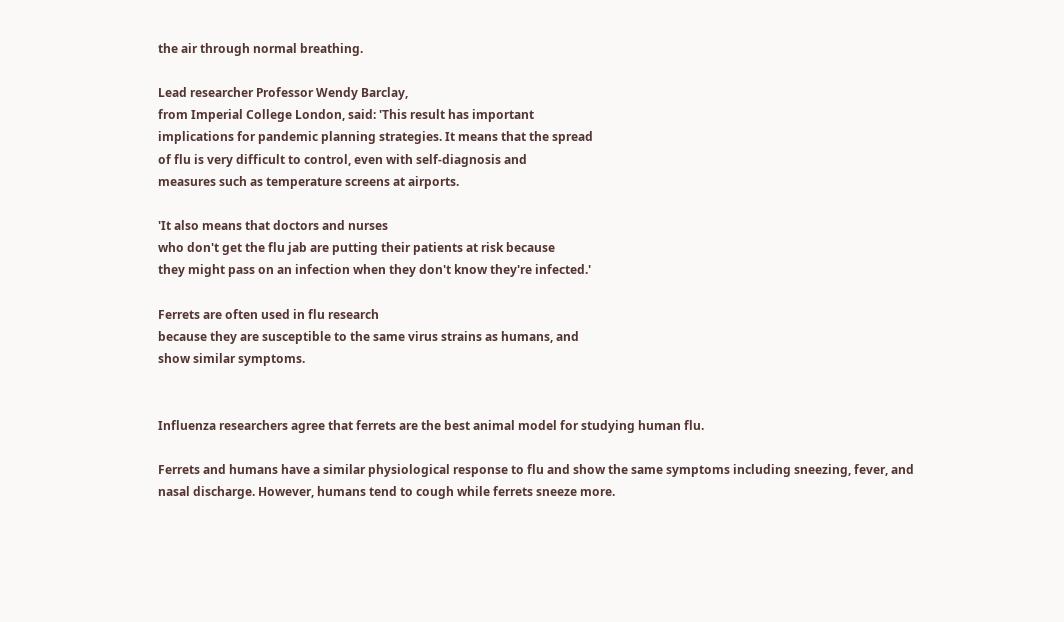the air through normal breathing.

Lead researcher Professor Wendy Barclay,
from Imperial College London, said: 'This result has important
implications for pandemic planning strategies. It means that the spread
of flu is very difficult to control, even with self-diagnosis and
measures such as temperature screens at airports.

'It also means that doctors and nurses
who don't get the flu jab are putting their patients at risk because
they might pass on an infection when they don't know they're infected.'

Ferrets are often used in flu research
because they are susceptible to the same virus strains as humans, and
show similar symptoms.


Influenza researchers agree that ferrets are the best animal model for studying human flu.

Ferrets and humans have a similar physiological response to flu and show the same symptoms including sneezing, fever, and nasal discharge. However, humans tend to cough while ferrets sneeze more.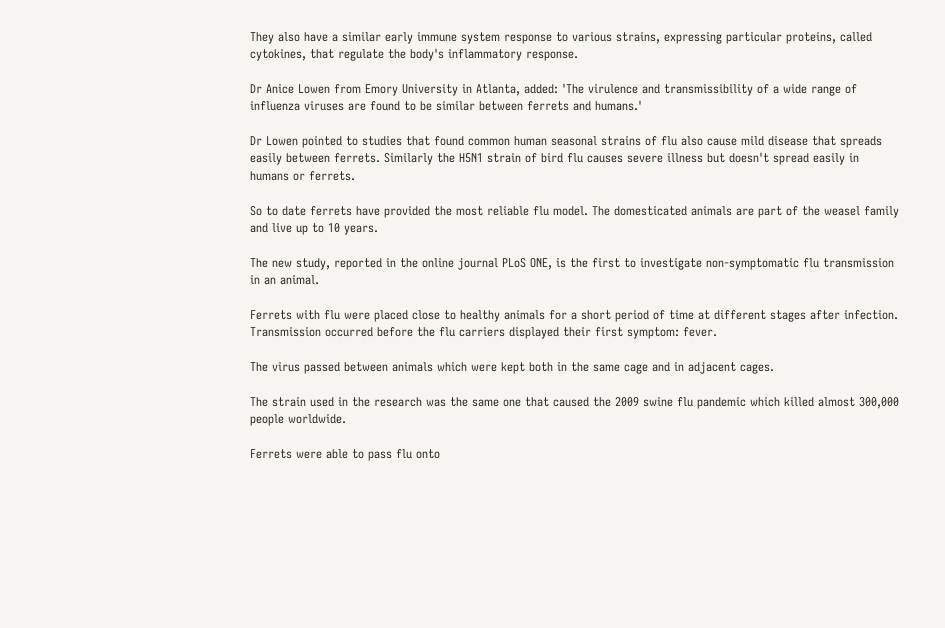They also have a similar early immune system response to various strains, expressing particular proteins, called cytokines, that regulate the body's inflammatory response.

Dr Anice Lowen from Emory University in Atlanta, added: 'The virulence and transmissibility of a wide range of influenza viruses are found to be similar between ferrets and humans.'

Dr Lowen pointed to studies that found common human seasonal strains of flu also cause mild disease that spreads easily between ferrets. Similarly the H5N1 strain of bird flu causes severe illness but doesn't spread easily in humans or ferrets.

So to date ferrets have provided the most reliable flu model. The domesticated animals are part of the weasel family and live up to 10 years.

The new study, reported in the online journal PLoS ONE, is the first to investigate non-symptomatic flu transmission in an animal.

Ferrets with flu were placed close to healthy animals for a short period of time at different stages after infection. Transmission occurred before the flu carriers displayed their first symptom: fever.

The virus passed between animals which were kept both in the same cage and in adjacent cages.

The strain used in the research was the same one that caused the 2009 swine flu pandemic which killed almost 300,000 people worldwide.

Ferrets were able to pass flu onto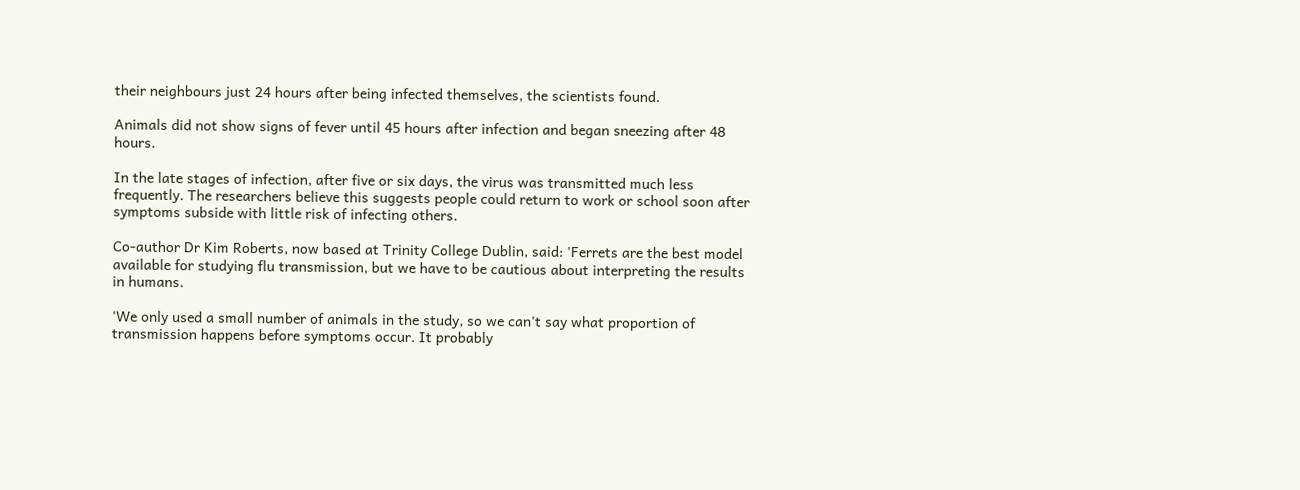their neighbours just 24 hours after being infected themselves, the scientists found.

Animals did not show signs of fever until 45 hours after infection and began sneezing after 48 hours.

In the late stages of infection, after five or six days, the virus was transmitted much less frequently. The researchers believe this suggests people could return to work or school soon after symptoms subside with little risk of infecting others.

Co-author Dr Kim Roberts, now based at Trinity College Dublin, said: 'Ferrets are the best model available for studying flu transmission, but we have to be cautious about interpreting the results in humans.

'We only used a small number of animals in the study, so we can't say what proportion of transmission happens before symptoms occur. It probably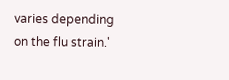varies depending on the flu strain.'